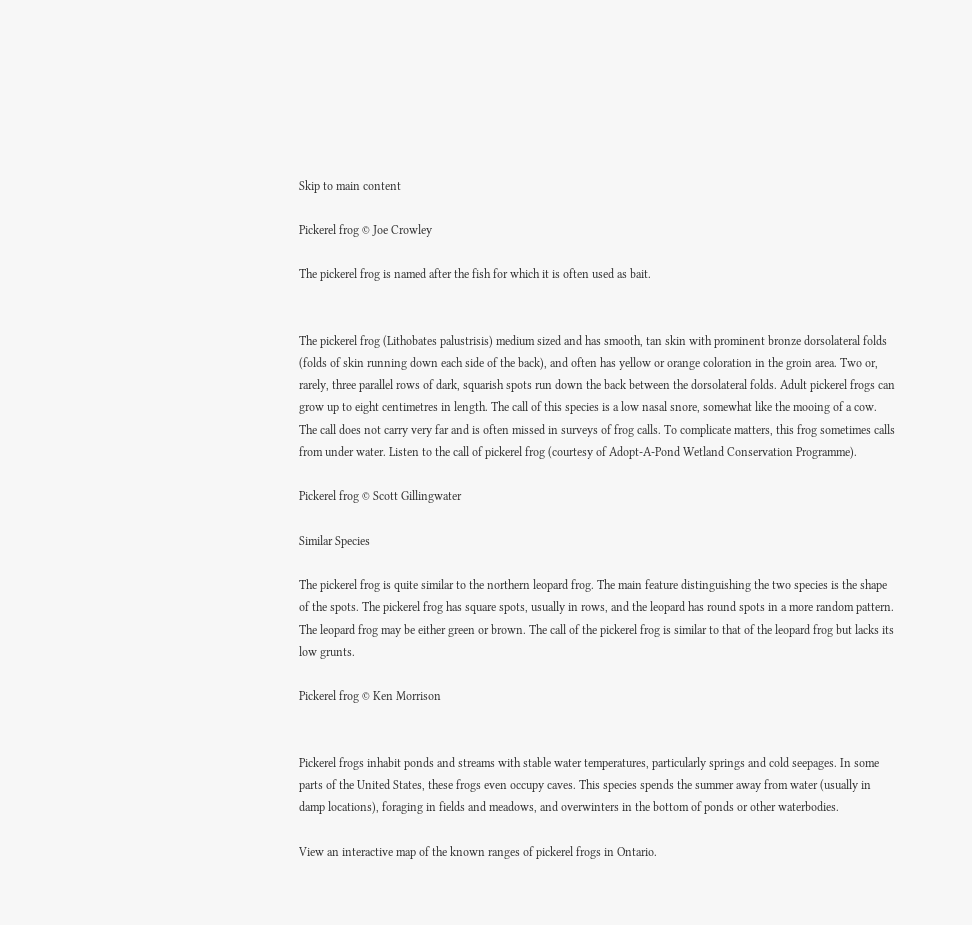Skip to main content

Pickerel frog © Joe Crowley

The pickerel frog is named after the fish for which it is often used as bait.


The pickerel frog (Lithobates palustrisis) medium sized and has smooth, tan skin with prominent bronze dorsolateral folds (folds of skin running down each side of the back), and often has yellow or orange coloration in the groin area. Two or, rarely, three parallel rows of dark, squarish spots run down the back between the dorsolateral folds. Adult pickerel frogs can grow up to eight centimetres in length. The call of this species is a low nasal snore, somewhat like the mooing of a cow. The call does not carry very far and is often missed in surveys of frog calls. To complicate matters, this frog sometimes calls from under water. Listen to the call of pickerel frog (courtesy of Adopt-A-Pond Wetland Conservation Programme).

Pickerel frog © Scott Gillingwater

Similar Species

The pickerel frog is quite similar to the northern leopard frog. The main feature distinguishing the two species is the shape of the spots. The pickerel frog has square spots, usually in rows, and the leopard has round spots in a more random pattern. The leopard frog may be either green or brown. The call of the pickerel frog is similar to that of the leopard frog but lacks its low grunts.

Pickerel frog © Ken Morrison


Pickerel frogs inhabit ponds and streams with stable water temperatures, particularly springs and cold seepages. In some parts of the United States, these frogs even occupy caves. This species spends the summer away from water (usually in damp locations), foraging in fields and meadows, and overwinters in the bottom of ponds or other waterbodies.

View an interactive map of the known ranges of pickerel frogs in Ontario.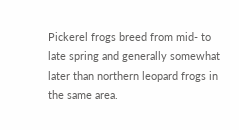Pickerel frogs breed from mid- to late spring and generally somewhat later than northern leopard frogs in the same area.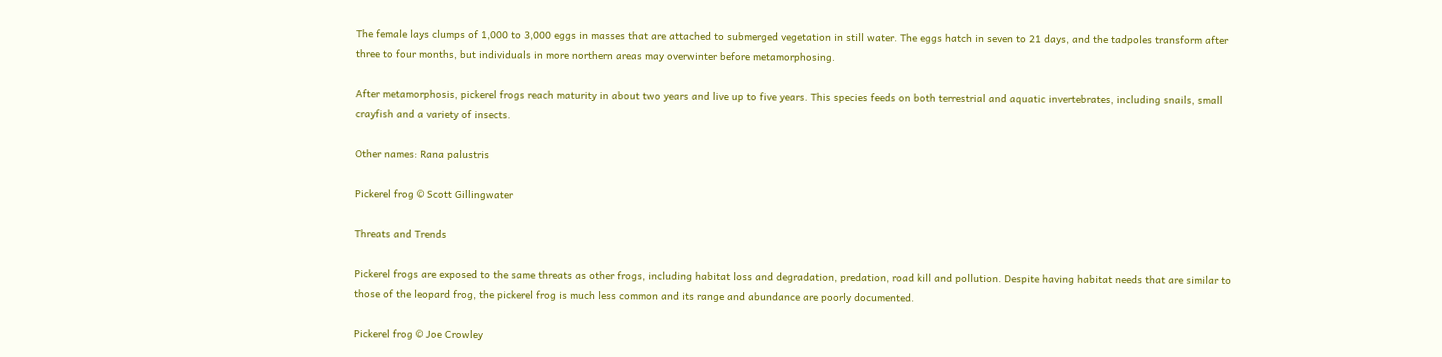The female lays clumps of 1,000 to 3,000 eggs in masses that are attached to submerged vegetation in still water. The eggs hatch in seven to 21 days, and the tadpoles transform after three to four months, but individuals in more northern areas may overwinter before metamorphosing.

After metamorphosis, pickerel frogs reach maturity in about two years and live up to five years. This species feeds on both terrestrial and aquatic invertebrates, including snails, small crayfish and a variety of insects.

Other names: Rana palustris

Pickerel frog © Scott Gillingwater

Threats and Trends

Pickerel frogs are exposed to the same threats as other frogs, including habitat loss and degradation, predation, road kill and pollution. Despite having habitat needs that are similar to those of the leopard frog, the pickerel frog is much less common and its range and abundance are poorly documented.

Pickerel frog © Joe Crowley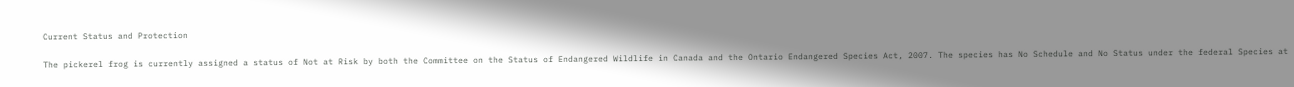Current Status and Protection

The pickerel frog is currently assigned a status of Not at Risk by both the Committee on the Status of Endangered Wildlife in Canada and the Ontario Endangered Species Act, 2007. The species has No Schedule and No Status under the federal Species at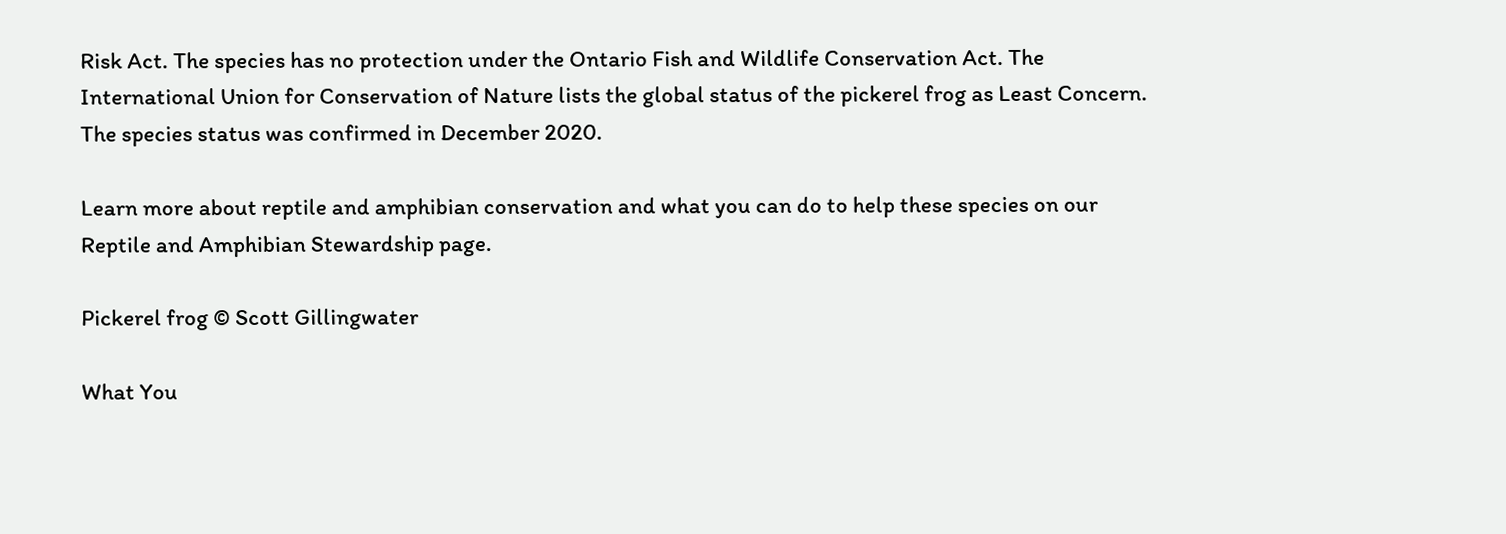Risk Act. The species has no protection under the Ontario Fish and Wildlife Conservation Act. The International Union for Conservation of Nature lists the global status of the pickerel frog as Least Concern. The species status was confirmed in December 2020.

Learn more about reptile and amphibian conservation and what you can do to help these species on our Reptile and Amphibian Stewardship page.

Pickerel frog © Scott Gillingwater

What You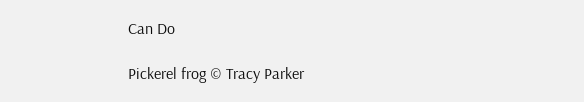Can Do

Pickerel frog © Tracy Parker